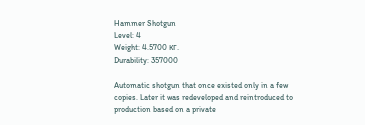Hammer Shotgun
Level: 4
Weight: 4.5700 кг.
Durability: 357000

Automatic shotgun that once existed only in a few copies. Later it was redeveloped and reintroduced to production based on a private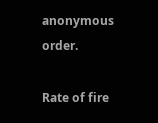anonymous order.

Rate of fire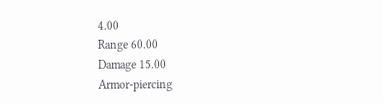4.00
Range 60.00
Damage 15.00
Armor-piercing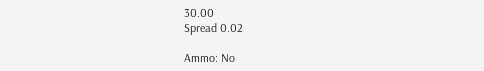30.00
Spread 0.02

Ammo: No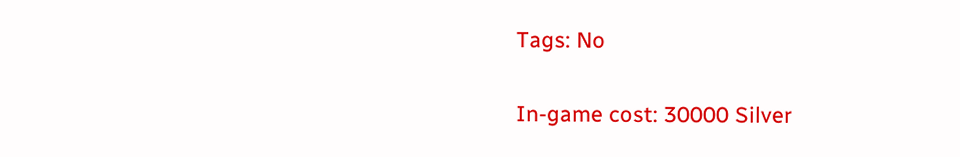Tags: No

In-game cost: 30000 Silver